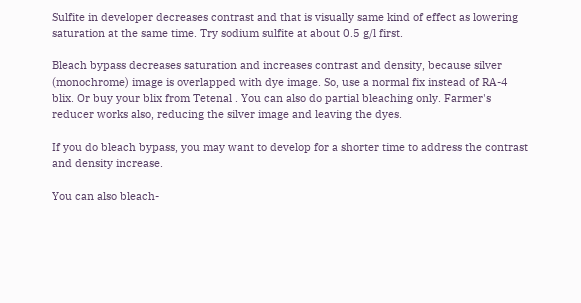Sulfite in developer decreases contrast and that is visually same kind of effect as lowering saturation at the same time. Try sodium sulfite at about 0.5 g/l first.

Bleach bypass decreases saturation and increases contrast and density, because silver (monochrome) image is overlapped with dye image. So, use a normal fix instead of RA-4 blix. Or buy your blix from Tetenal . You can also do partial bleaching only. Farmer's reducer works also, reducing the silver image and leaving the dyes.

If you do bleach bypass, you may want to develop for a shorter time to address the contrast and density increase.

You can also bleach-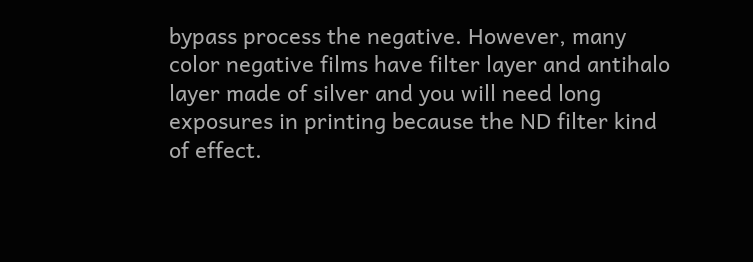bypass process the negative. However, many color negative films have filter layer and antihalo layer made of silver and you will need long exposures in printing because the ND filter kind of effect.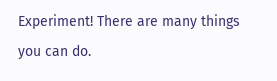Experiment! There are many things you can do.